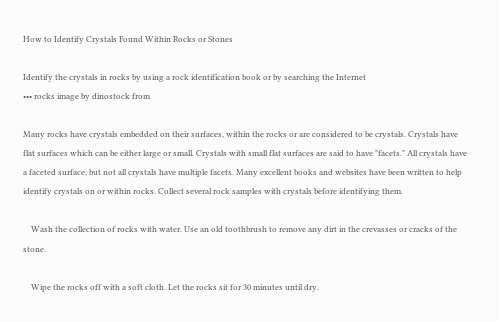How to Identify Crystals Found Within Rocks or Stones

Identify the crystals in rocks by using a rock identification book or by searching the Internet
••• rocks image by dinostock from

Many rocks have crystals embedded on their surfaces, within the rocks or are considered to be crystals. Crystals have flat surfaces which can be either large or small. Crystals with small flat surfaces are said to have "facets." All crystals have a faceted surface, but not all crystals have multiple facets. Many excellent books and websites have been written to help identify crystals on or within rocks. Collect several rock samples with crystals before identifying them.

    Wash the collection of rocks with water. Use an old toothbrush to remove any dirt in the crevasses or cracks of the stone.

    Wipe the rocks off with a soft cloth. Let the rocks sit for 30 minutes until dry.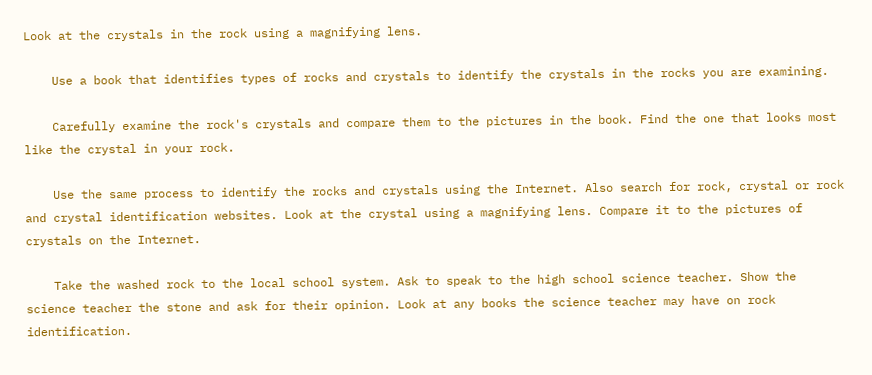Look at the crystals in the rock using a magnifying lens.

    Use a book that identifies types of rocks and crystals to identify the crystals in the rocks you are examining.

    Carefully examine the rock's crystals and compare them to the pictures in the book. Find the one that looks most like the crystal in your rock.

    Use the same process to identify the rocks and crystals using the Internet. Also search for rock, crystal or rock and crystal identification websites. Look at the crystal using a magnifying lens. Compare it to the pictures of crystals on the Internet.

    Take the washed rock to the local school system. Ask to speak to the high school science teacher. Show the science teacher the stone and ask for their opinion. Look at any books the science teacher may have on rock identification.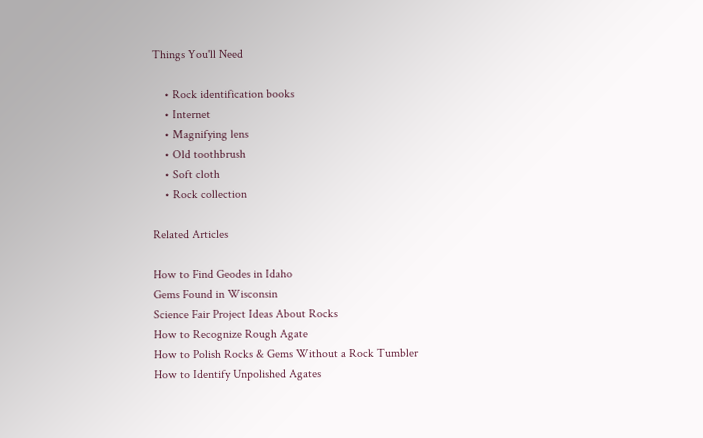Things You'll Need

    • Rock identification books
    • Internet
    • Magnifying lens
    • Old toothbrush
    • Soft cloth
    • Rock collection

Related Articles

How to Find Geodes in Idaho
Gems Found in Wisconsin
Science Fair Project Ideas About Rocks
How to Recognize Rough Agate
How to Polish Rocks & Gems Without a Rock Tumbler
How to Identify Unpolished Agates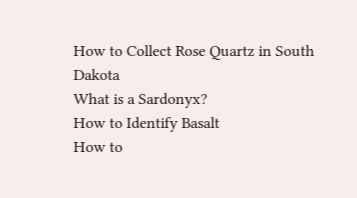How to Collect Rose Quartz in South Dakota
What is a Sardonyx?
How to Identify Basalt
How to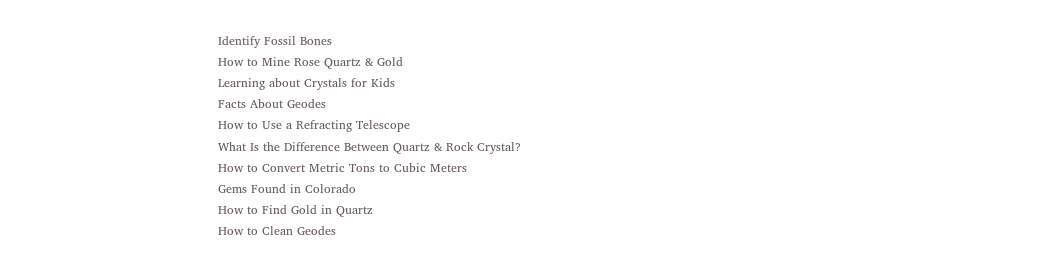Identify Fossil Bones
How to Mine Rose Quartz & Gold
Learning about Crystals for Kids
Facts About Geodes
How to Use a Refracting Telescope
What Is the Difference Between Quartz & Rock Crystal?
How to Convert Metric Tons to Cubic Meters
Gems Found in Colorado
How to Find Gold in Quartz
How to Clean Geodes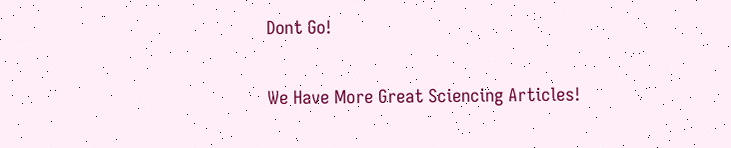Dont Go!

We Have More Great Sciencing Articles!